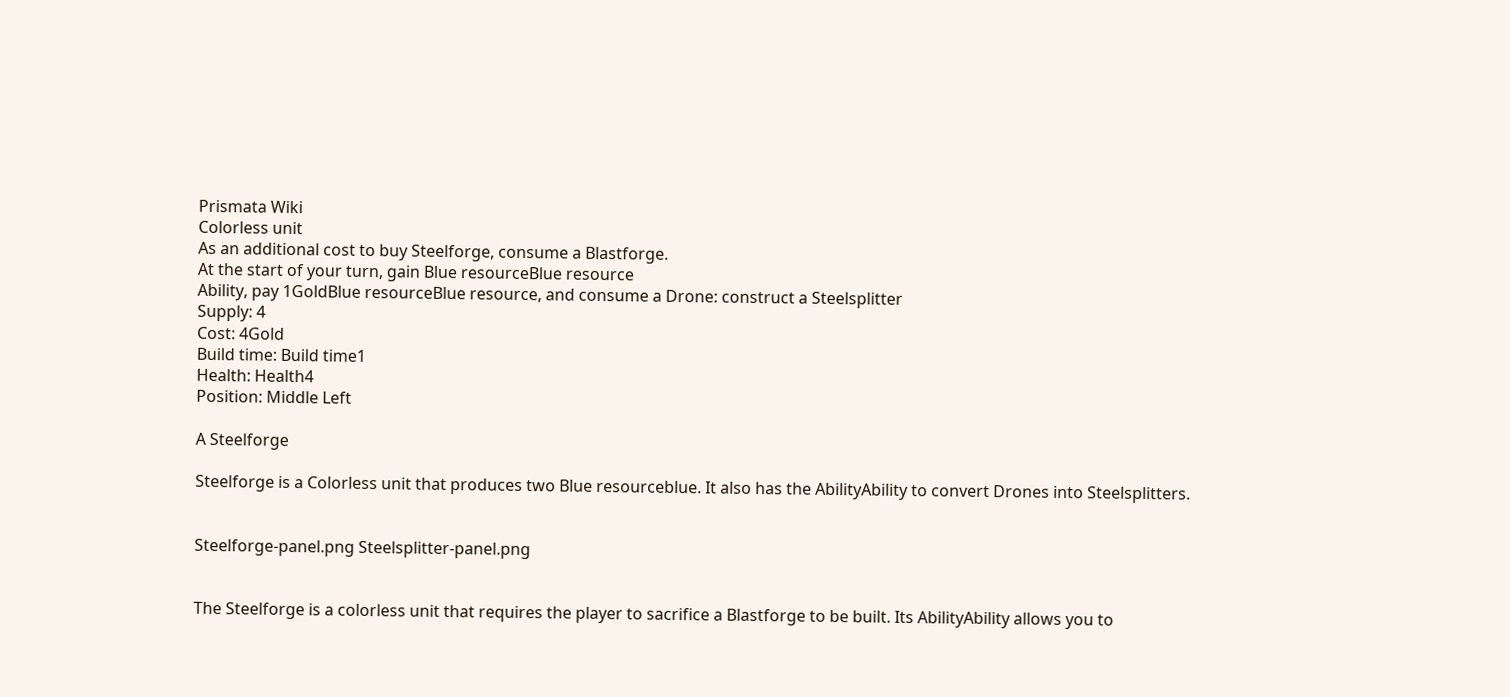Prismata Wiki
Colorless unit
As an additional cost to buy Steelforge, consume a Blastforge.
At the start of your turn, gain Blue resourceBlue resource
Ability, pay 1GoldBlue resourceBlue resource, and consume a Drone: construct a Steelsplitter
Supply: 4
Cost: 4Gold
Build time: Build time1
Health: Health4
Position: Middle Left

A Steelforge

Steelforge is a Colorless unit that produces two Blue resourceblue. It also has the AbilityAbility to convert Drones into Steelsplitters.


Steelforge-panel.png Steelsplitter-panel.png


The Steelforge is a colorless unit that requires the player to sacrifice a Blastforge to be built. Its AbilityAbility allows you to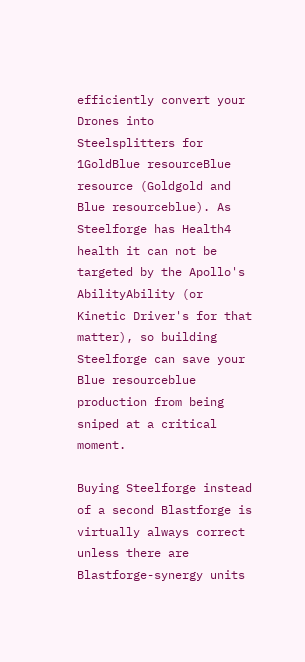efficiently convert your Drones into Steelsplitters for 1GoldBlue resourceBlue resource (Goldgold and Blue resourceblue). As Steelforge has Health4 health it can not be targeted by the Apollo's AbilityAbility (or Kinetic Driver's for that matter), so building Steelforge can save your Blue resourceblue production from being sniped at a critical moment.

Buying Steelforge instead of a second Blastforge is virtually always correct unless there are Blastforge-synergy units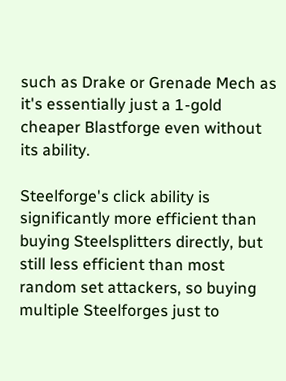such as Drake or Grenade Mech as it's essentially just a 1-gold cheaper Blastforge even without its ability.

Steelforge's click ability is significantly more efficient than buying Steelsplitters directly, but still less efficient than most random set attackers, so buying multiple Steelforges just to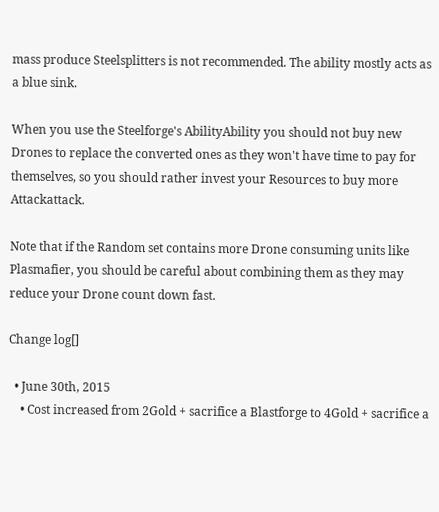mass produce Steelsplitters is not recommended. The ability mostly acts as a blue sink.

When you use the Steelforge's AbilityAbility you should not buy new Drones to replace the converted ones as they won't have time to pay for themselves, so you should rather invest your Resources to buy more Attackattack.

Note that if the Random set contains more Drone consuming units like Plasmafier, you should be careful about combining them as they may reduce your Drone count down fast.

Change log[]

  • June 30th, 2015
    • Cost increased from 2Gold + sacrifice a Blastforge to 4Gold + sacrifice a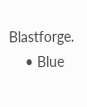Blastforge.
    • Blue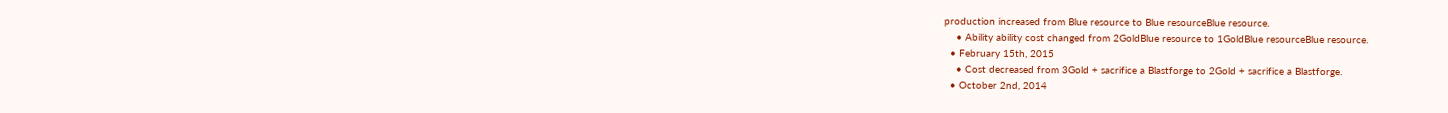production increased from Blue resource to Blue resourceBlue resource.
    • Ability ability cost changed from 2GoldBlue resource to 1GoldBlue resourceBlue resource.
  • February 15th, 2015
    • Cost decreased from 3Gold + sacrifice a Blastforge to 2Gold + sacrifice a Blastforge.
  • October 2nd, 2014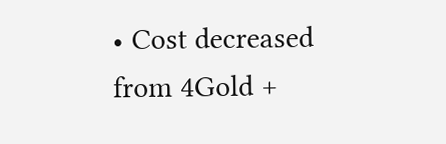• Cost decreased from 4Gold +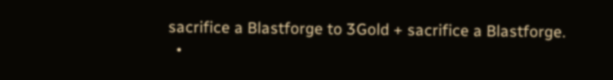sacrifice a Blastforge to 3Gold + sacrifice a Blastforge.
  •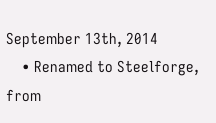September 13th, 2014
    • Renamed to Steelforge, from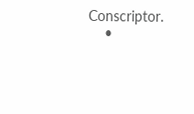Conscriptor.
    •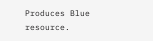Produces Blue resource.